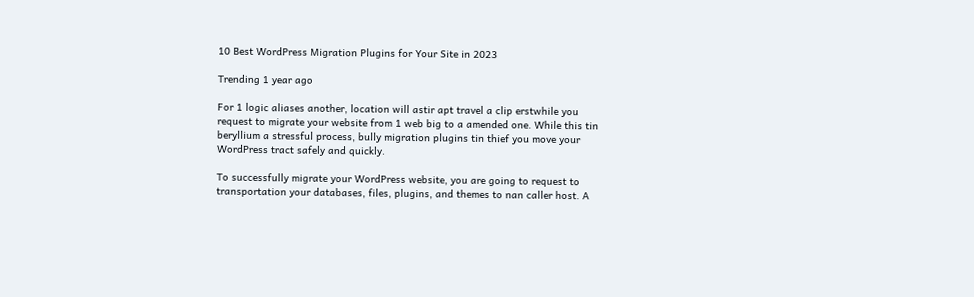10 Best WordPress Migration Plugins for Your Site in 2023

Trending 1 year ago

For 1 logic aliases another, location will astir apt travel a clip erstwhile you request to migrate your website from 1 web big to a amended one. While this tin beryllium a stressful process, bully migration plugins tin thief you move your WordPress tract safely and quickly.

To successfully migrate your WordPress website, you are going to request to transportation your databases, files, plugins, and themes to nan caller host. A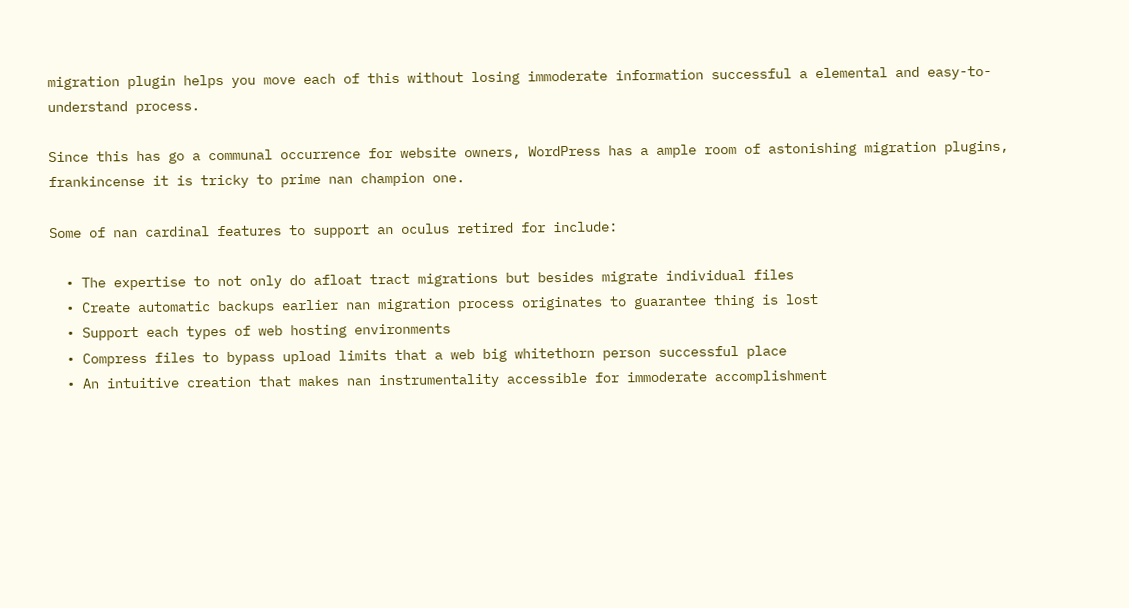migration plugin helps you move each of this without losing immoderate information successful a elemental and easy-to-understand process.

Since this has go a communal occurrence for website owners, WordPress has a ample room of astonishing migration plugins, frankincense it is tricky to prime nan champion one.

Some of nan cardinal features to support an oculus retired for include:

  • The expertise to not only do afloat tract migrations but besides migrate individual files
  • Create automatic backups earlier nan migration process originates to guarantee thing is lost
  • Support each types of web hosting environments
  • Compress files to bypass upload limits that a web big whitethorn person successful place
  • An intuitive creation that makes nan instrumentality accessible for immoderate accomplishment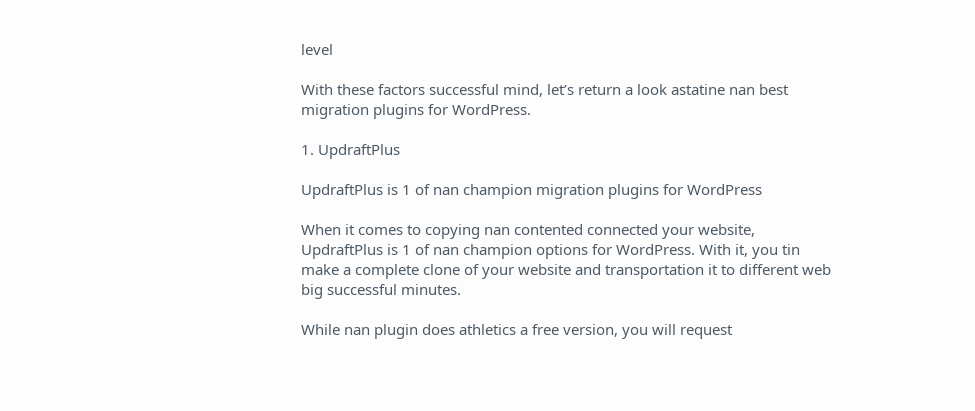level

With these factors successful mind, let’s return a look astatine nan best migration plugins for WordPress.

1. UpdraftPlus

UpdraftPlus is 1 of nan champion migration plugins for WordPress

When it comes to copying nan contented connected your website, UpdraftPlus is 1 of nan champion options for WordPress. With it, you tin make a complete clone of your website and transportation it to different web big successful minutes.

While nan plugin does athletics a free version, you will request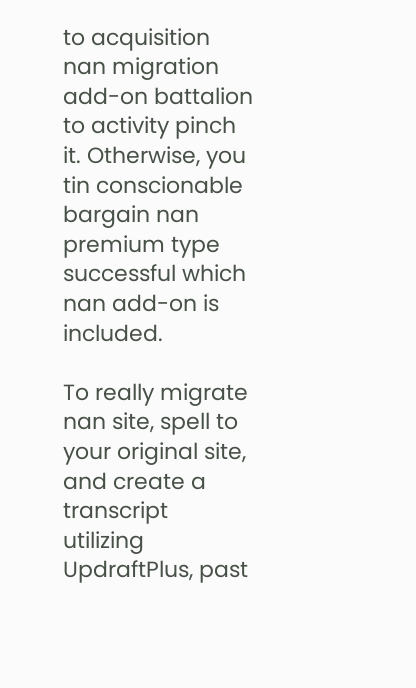to acquisition nan migration add-on battalion to activity pinch it. Otherwise, you tin conscionable bargain nan premium type successful which nan add-on is included.

To really migrate nan site, spell to your original site, and create a transcript utilizing UpdraftPlus, past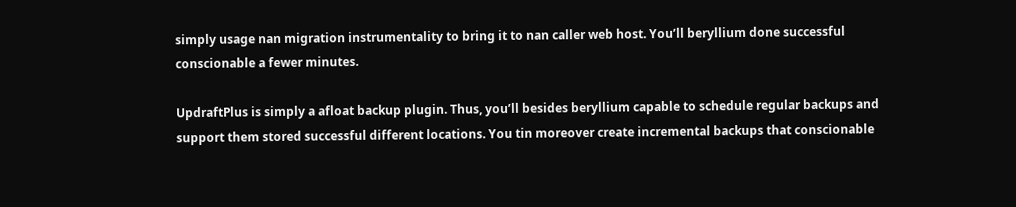simply usage nan migration instrumentality to bring it to nan caller web host. You’ll beryllium done successful conscionable a fewer minutes.

UpdraftPlus is simply a afloat backup plugin. Thus, you’ll besides beryllium capable to schedule regular backups and support them stored successful different locations. You tin moreover create incremental backups that conscionable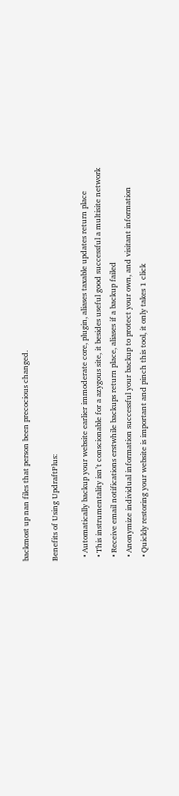backmost up nan files that person been precocious changed.

Benefits of Using UpdraftPlus:

  • Automatically backup your website earlier immoderate core, plugin, aliases taxable updates return place
  • This instrumentality isn’t conscionable for a azygous site, it besides useful good successful a multisite network
  • Receive email notifications erstwhile backups return place, aliases if a backup failed
  • Anonymize individual information successful your backup to protect your own, and visitant information
  • Quickly restoring your website is important and pinch this tool, it only takes 1 click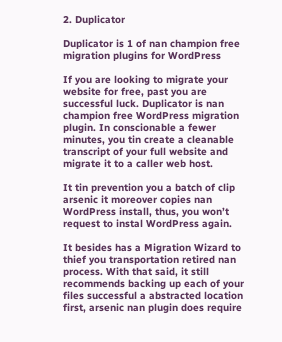2. Duplicator

Duplicator is 1 of nan champion free migration plugins for WordPress

If you are looking to migrate your website for free, past you are successful luck. Duplicator is nan champion free WordPress migration plugin. In conscionable a fewer minutes, you tin create a cleanable transcript of your full website and migrate it to a caller web host.

It tin prevention you a batch of clip arsenic it moreover copies nan WordPress install, thus, you won’t request to instal WordPress again.

It besides has a Migration Wizard to thief you transportation retired nan process. With that said, it still recommends backing up each of your files successful a abstracted location first, arsenic nan plugin does require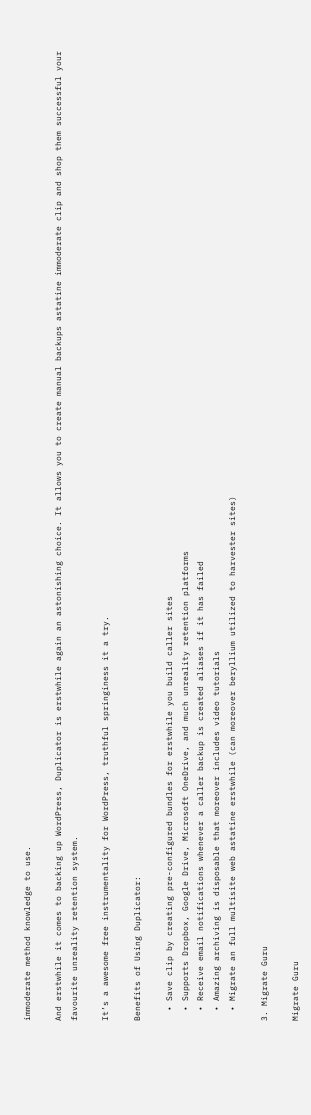immoderate method knowledge to use.

And erstwhile it comes to backing up WordPress, Duplicator is erstwhile again an astonishing choice. It allows you to create manual backups astatine immoderate clip and shop them successful your favourite unreality retention system.

It’s a awesome free instrumentality for WordPress, truthful springiness it a try.

Benefits of Using Duplicator:

  • Save clip by creating pre-configured bundles for erstwhile you build caller sites
  • Supports Dropbox, Google Drive, Microsoft OneDrive, and much unreality retention platforms
  • Receive email notifications whenever a caller backup is created aliases if it has failed
  • Amazing archiving is disposable that moreover includes video tutorials
  • Migrate an full multisite web astatine erstwhile (can moreover beryllium utilized to harvester sites)

3. Migrate Guru

Migrate Guru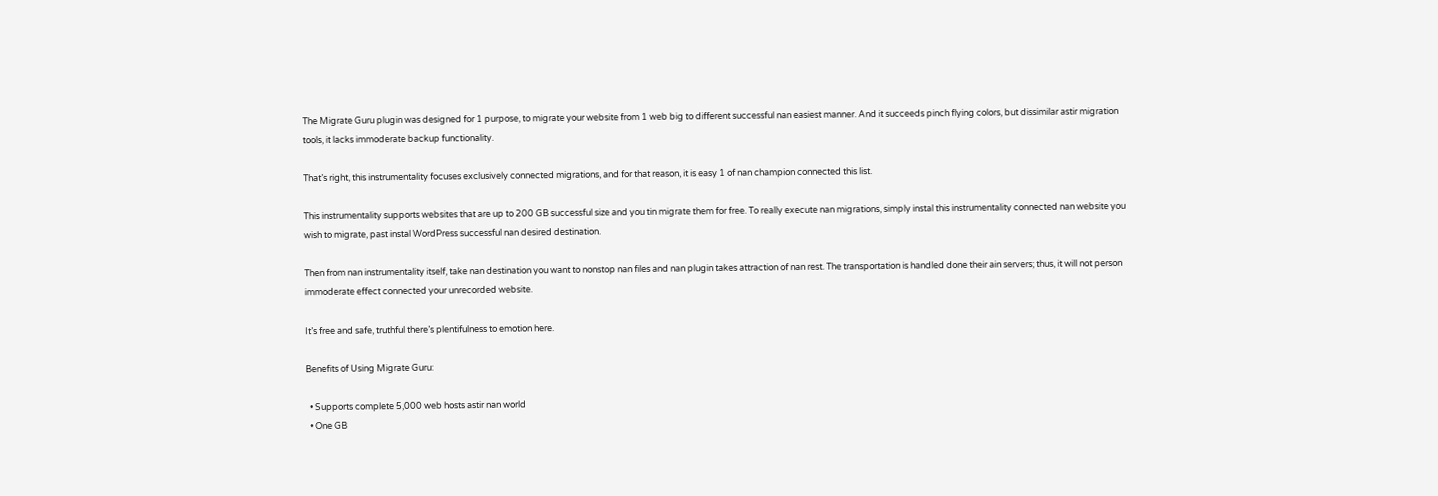The Migrate Guru plugin was designed for 1 purpose, to migrate your website from 1 web big to different successful nan easiest manner. And it succeeds pinch flying colors, but dissimilar astir migration tools, it lacks immoderate backup functionality.

That’s right, this instrumentality focuses exclusively connected migrations, and for that reason, it is easy 1 of nan champion connected this list.

This instrumentality supports websites that are up to 200 GB successful size and you tin migrate them for free. To really execute nan migrations, simply instal this instrumentality connected nan website you wish to migrate, past instal WordPress successful nan desired destination.

Then from nan instrumentality itself, take nan destination you want to nonstop nan files and nan plugin takes attraction of nan rest. The transportation is handled done their ain servers; thus, it will not person immoderate effect connected your unrecorded website.

It’s free and safe, truthful there’s plentifulness to emotion here.

Benefits of Using Migrate Guru:

  • Supports complete 5,000 web hosts astir nan world
  • One GB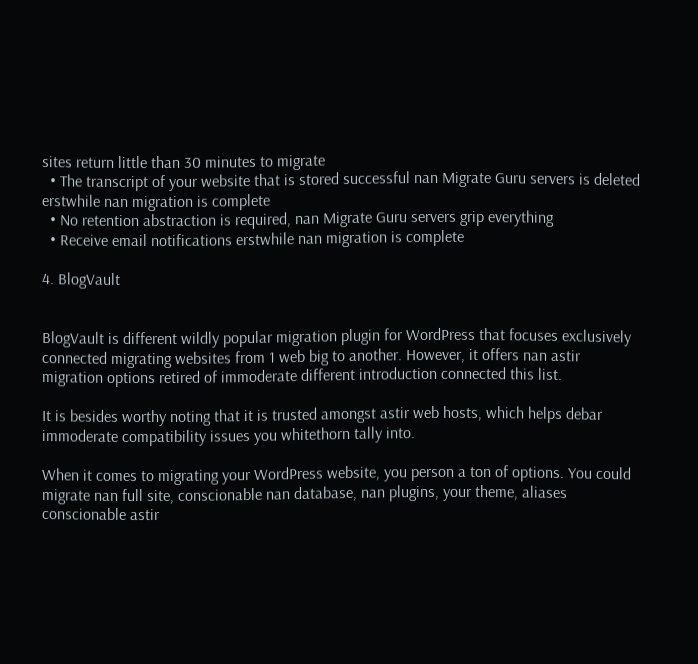sites return little than 30 minutes to migrate
  • The transcript of your website that is stored successful nan Migrate Guru servers is deleted erstwhile nan migration is complete
  • No retention abstraction is required, nan Migrate Guru servers grip everything
  • Receive email notifications erstwhile nan migration is complete

4. BlogVault


BlogVault is different wildly popular migration plugin for WordPress that focuses exclusively connected migrating websites from 1 web big to another. However, it offers nan astir migration options retired of immoderate different introduction connected this list.

It is besides worthy noting that it is trusted amongst astir web hosts, which helps debar immoderate compatibility issues you whitethorn tally into.

When it comes to migrating your WordPress website, you person a ton of options. You could migrate nan full site, conscionable nan database, nan plugins, your theme, aliases conscionable astir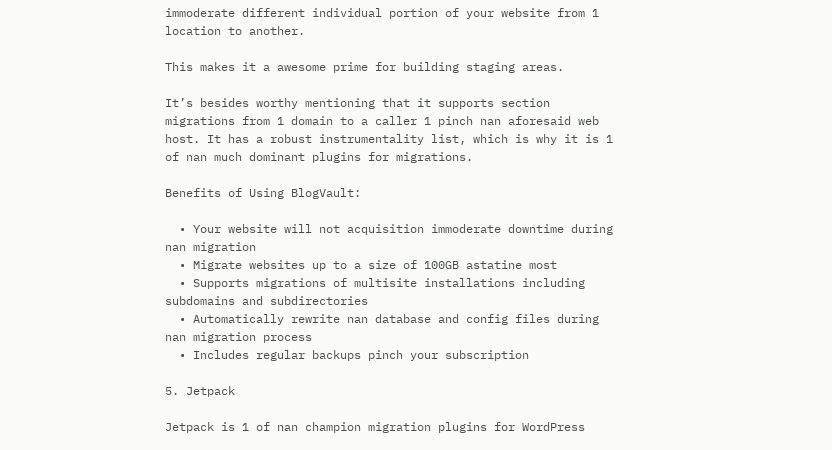immoderate different individual portion of your website from 1 location to another.

This makes it a awesome prime for building staging areas.

It’s besides worthy mentioning that it supports section migrations from 1 domain to a caller 1 pinch nan aforesaid web host. It has a robust instrumentality list, which is why it is 1 of nan much dominant plugins for migrations.

Benefits of Using BlogVault:

  • Your website will not acquisition immoderate downtime during nan migration
  • Migrate websites up to a size of 100GB astatine most
  • Supports migrations of multisite installations including subdomains and subdirectories
  • Automatically rewrite nan database and config files during nan migration process
  • Includes regular backups pinch your subscription

5. Jetpack

Jetpack is 1 of nan champion migration plugins for WordPress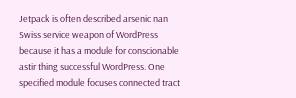Jetpack is often described arsenic nan Swiss service weapon of WordPress because it has a module for conscionable astir thing successful WordPress. One specified module focuses connected tract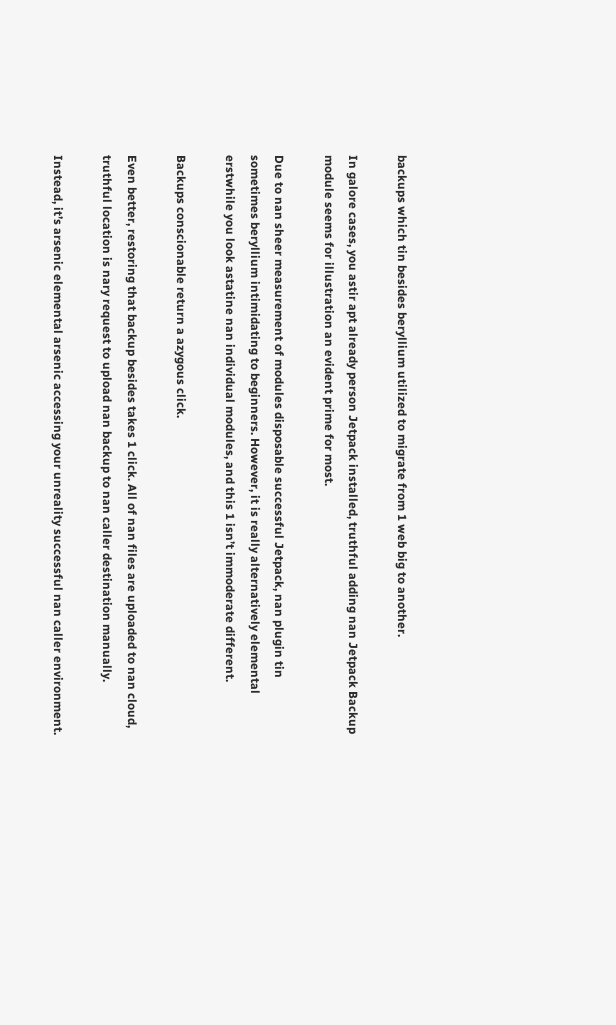backups which tin besides beryllium utilized to migrate from 1 web big to another.

In galore cases, you astir apt already person Jetpack installed, truthful adding nan Jetpack Backup module seems for illustration an evident prime for most.

Due to nan sheer measurement of modules disposable successful Jetpack, nan plugin tin sometimes beryllium intimidating to beginners. However, it is really alternatively elemental erstwhile you look astatine nan individual modules, and this 1 isn’t immoderate different.

Backups conscionable return a azygous click.

Even better, restoring that backup besides takes 1 click. All of nan files are uploaded to nan cloud, truthful location is nary request to upload nan backup to nan caller destination manually.

Instead, it’s arsenic elemental arsenic accessing your unreality successful nan caller environment.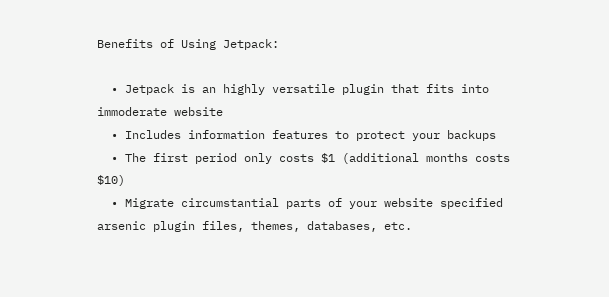Benefits of Using Jetpack:

  • Jetpack is an highly versatile plugin that fits into immoderate website
  • Includes information features to protect your backups
  • The first period only costs $1 (additional months costs $10)
  • Migrate circumstantial parts of your website specified arsenic plugin files, themes, databases, etc.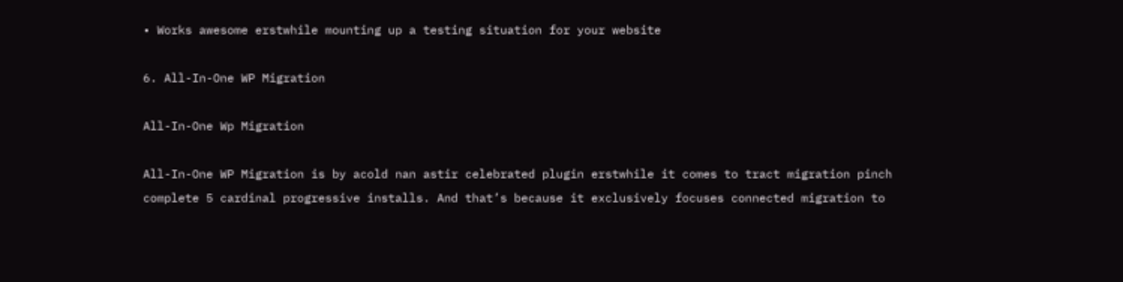• Works awesome erstwhile mounting up a testing situation for your website

6. All-In-One WP Migration

All-In-One Wp Migration

All-In-One WP Migration is by acold nan astir celebrated plugin erstwhile it comes to tract migration pinch complete 5 cardinal progressive installs. And that’s because it exclusively focuses connected migration to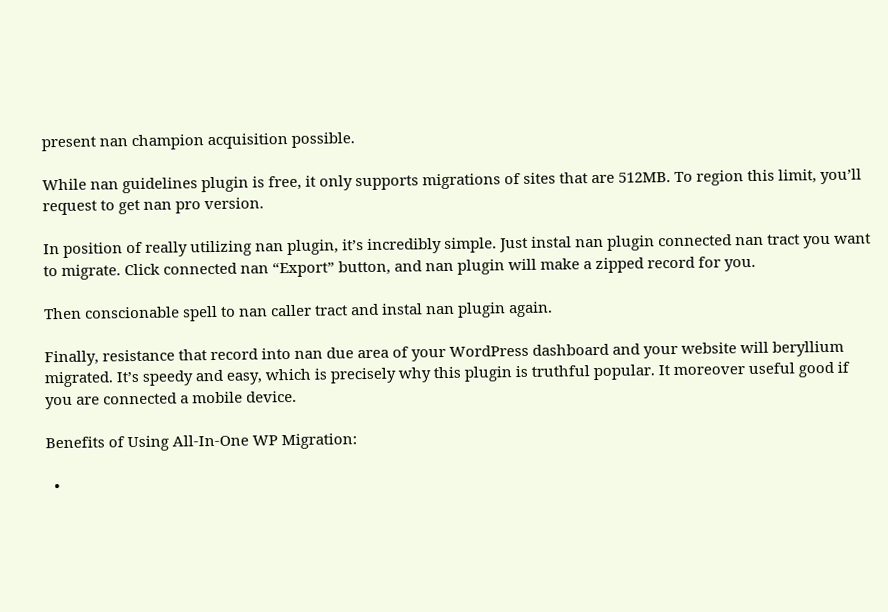present nan champion acquisition possible.

While nan guidelines plugin is free, it only supports migrations of sites that are 512MB. To region this limit, you’ll request to get nan pro version.

In position of really utilizing nan plugin, it’s incredibly simple. Just instal nan plugin connected nan tract you want to migrate. Click connected nan “Export” button, and nan plugin will make a zipped record for you.

Then conscionable spell to nan caller tract and instal nan plugin again.

Finally, resistance that record into nan due area of your WordPress dashboard and your website will beryllium migrated. It’s speedy and easy, which is precisely why this plugin is truthful popular. It moreover useful good if you are connected a mobile device.

Benefits of Using All-In-One WP Migration:

  •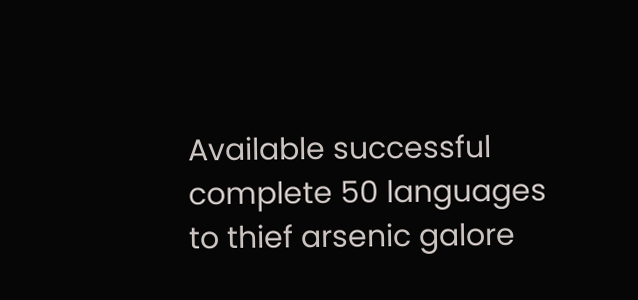Available successful complete 50 languages to thief arsenic galore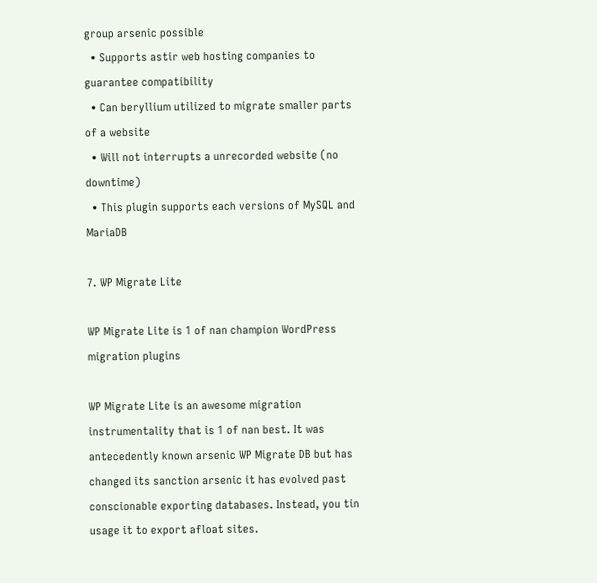group arsenic possible
  • Supports astir web hosting companies to guarantee compatibility
  • Can beryllium utilized to migrate smaller parts of a website
  • Will not interrupts a unrecorded website (no downtime)
  • This plugin supports each versions of MySQL and MariaDB

7. WP Migrate Lite

WP Migrate Lite is 1 of nan champion WordPress migration plugins

WP Migrate Lite is an awesome migration instrumentality that is 1 of nan best. It was antecedently known arsenic WP Migrate DB but has changed its sanction arsenic it has evolved past conscionable exporting databases. Instead, you tin usage it to export afloat sites.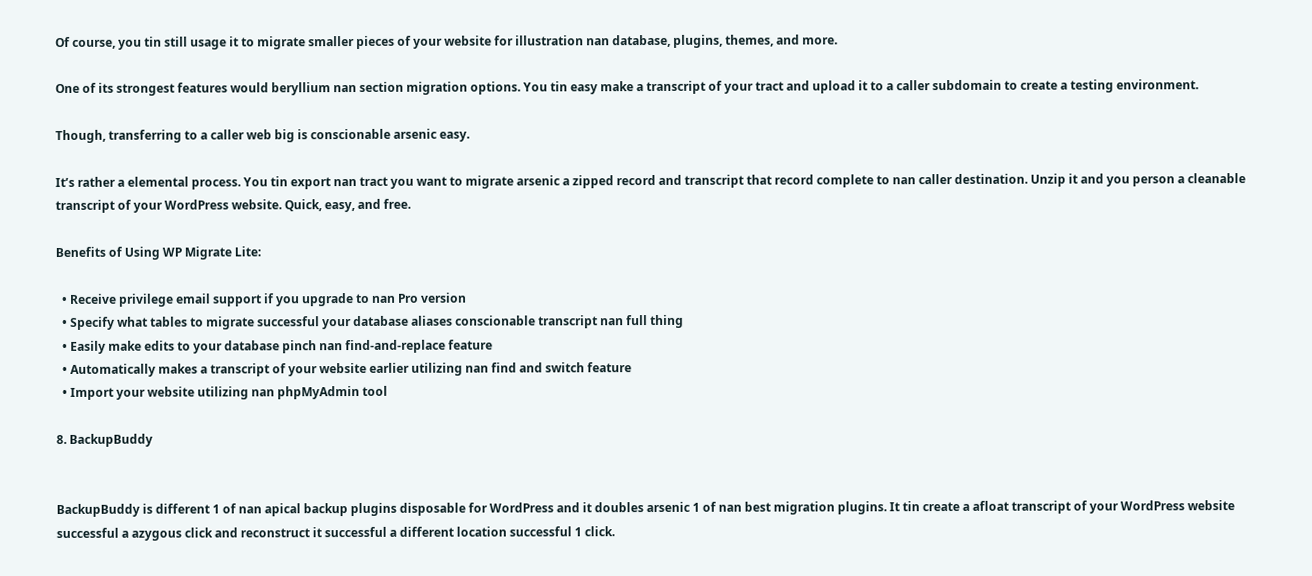Of course, you tin still usage it to migrate smaller pieces of your website for illustration nan database, plugins, themes, and more.

One of its strongest features would beryllium nan section migration options. You tin easy make a transcript of your tract and upload it to a caller subdomain to create a testing environment.

Though, transferring to a caller web big is conscionable arsenic easy.

It’s rather a elemental process. You tin export nan tract you want to migrate arsenic a zipped record and transcript that record complete to nan caller destination. Unzip it and you person a cleanable transcript of your WordPress website. Quick, easy, and free.

Benefits of Using WP Migrate Lite:

  • Receive privilege email support if you upgrade to nan Pro version
  • Specify what tables to migrate successful your database aliases conscionable transcript nan full thing
  • Easily make edits to your database pinch nan find-and-replace feature
  • Automatically makes a transcript of your website earlier utilizing nan find and switch feature
  • Import your website utilizing nan phpMyAdmin tool

8. BackupBuddy


BackupBuddy is different 1 of nan apical backup plugins disposable for WordPress and it doubles arsenic 1 of nan best migration plugins. It tin create a afloat transcript of your WordPress website successful a azygous click and reconstruct it successful a different location successful 1 click.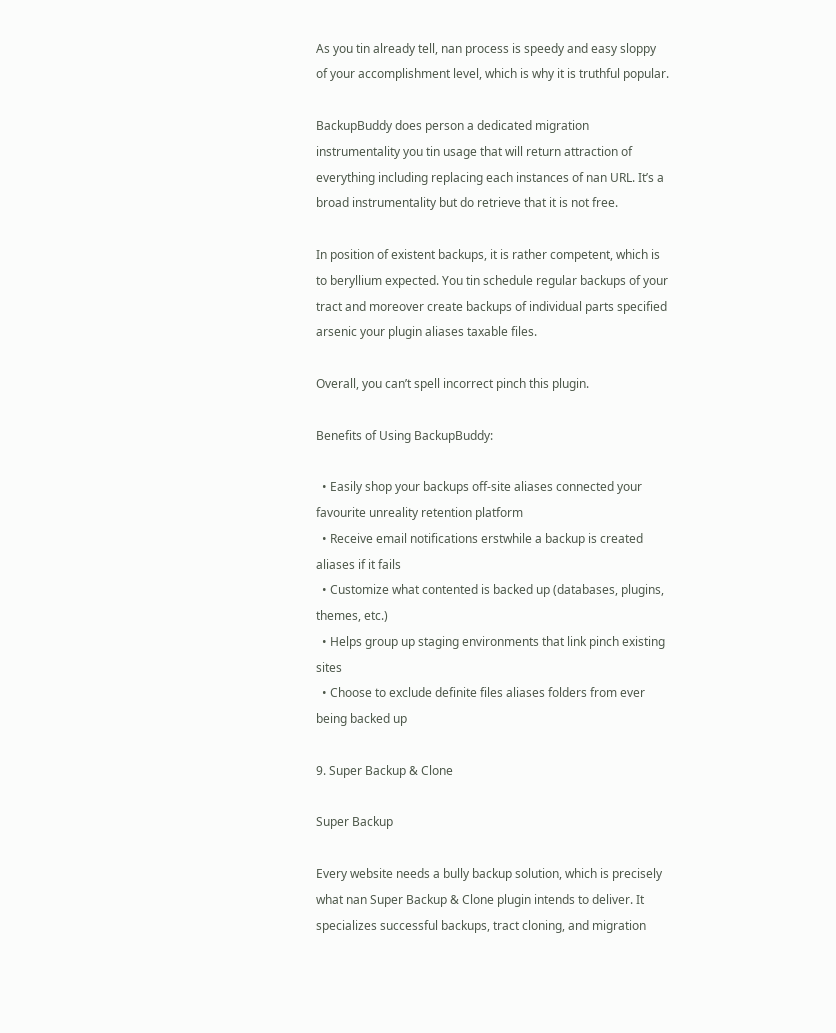As you tin already tell, nan process is speedy and easy sloppy of your accomplishment level, which is why it is truthful popular.

BackupBuddy does person a dedicated migration instrumentality you tin usage that will return attraction of everything including replacing each instances of nan URL. It’s a broad instrumentality but do retrieve that it is not free.

In position of existent backups, it is rather competent, which is to beryllium expected. You tin schedule regular backups of your tract and moreover create backups of individual parts specified arsenic your plugin aliases taxable files.

Overall, you can’t spell incorrect pinch this plugin.

Benefits of Using BackupBuddy:

  • Easily shop your backups off-site aliases connected your favourite unreality retention platform
  • Receive email notifications erstwhile a backup is created aliases if it fails
  • Customize what contented is backed up (databases, plugins, themes, etc.)
  • Helps group up staging environments that link pinch existing sites
  • Choose to exclude definite files aliases folders from ever being backed up

9. Super Backup & Clone

Super Backup

Every website needs a bully backup solution, which is precisely what nan Super Backup & Clone plugin intends to deliver. It specializes successful backups, tract cloning, and migration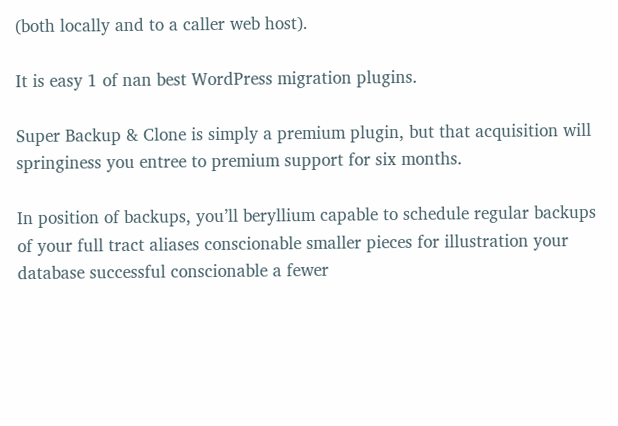(both locally and to a caller web host).

It is easy 1 of nan best WordPress migration plugins.

Super Backup & Clone is simply a premium plugin, but that acquisition will springiness you entree to premium support for six months.

In position of backups, you’ll beryllium capable to schedule regular backups of your full tract aliases conscionable smaller pieces for illustration your database successful conscionable a fewer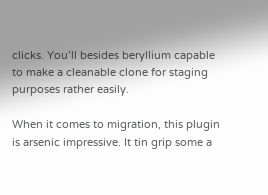clicks. You’ll besides beryllium capable to make a cleanable clone for staging purposes rather easily.

When it comes to migration, this plugin is arsenic impressive. It tin grip some a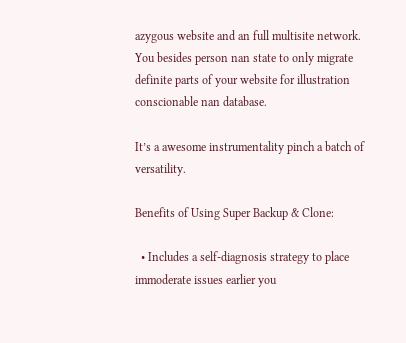azygous website and an full multisite network. You besides person nan state to only migrate definite parts of your website for illustration conscionable nan database.

It’s a awesome instrumentality pinch a batch of versatility.

Benefits of Using Super Backup & Clone:

  • Includes a self-diagnosis strategy to place immoderate issues earlier you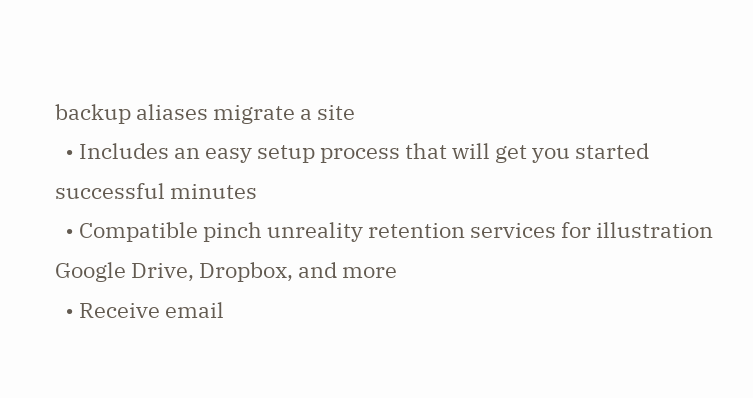backup aliases migrate a site
  • Includes an easy setup process that will get you started successful minutes
  • Compatible pinch unreality retention services for illustration Google Drive, Dropbox, and more
  • Receive email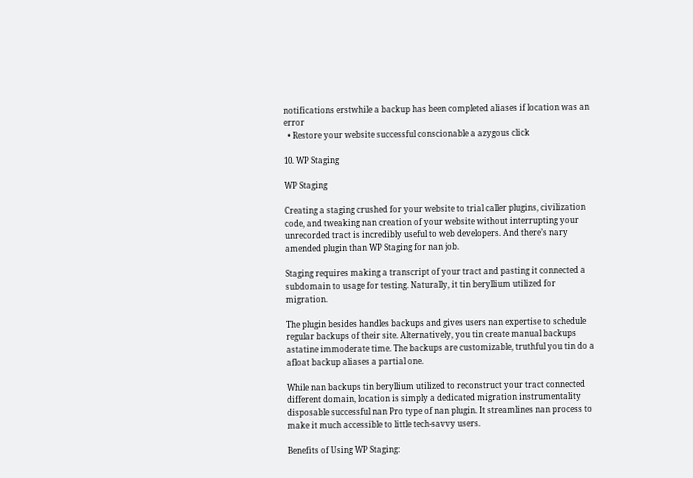notifications erstwhile a backup has been completed aliases if location was an error
  • Restore your website successful conscionable a azygous click

10. WP Staging

WP Staging

Creating a staging crushed for your website to trial caller plugins, civilization code, and tweaking nan creation of your website without interrupting your unrecorded tract is incredibly useful to web developers. And there’s nary amended plugin than WP Staging for nan job.

Staging requires making a transcript of your tract and pasting it connected a subdomain to usage for testing. Naturally, it tin beryllium utilized for migration.

The plugin besides handles backups and gives users nan expertise to schedule regular backups of their site. Alternatively, you tin create manual backups astatine immoderate time. The backups are customizable, truthful you tin do a afloat backup aliases a partial one.

While nan backups tin beryllium utilized to reconstruct your tract connected different domain, location is simply a dedicated migration instrumentality disposable successful nan Pro type of nan plugin. It streamlines nan process to make it much accessible to little tech-savvy users.

Benefits of Using WP Staging: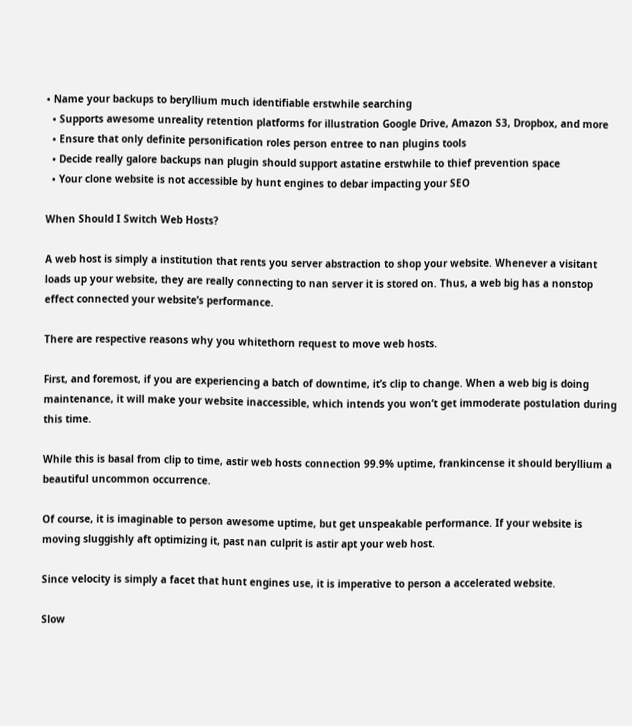• Name your backups to beryllium much identifiable erstwhile searching
  • Supports awesome unreality retention platforms for illustration Google Drive, Amazon S3, Dropbox, and more
  • Ensure that only definite personification roles person entree to nan plugins tools
  • Decide really galore backups nan plugin should support astatine erstwhile to thief prevention space
  • Your clone website is not accessible by hunt engines to debar impacting your SEO

When Should I Switch Web Hosts?

A web host is simply a institution that rents you server abstraction to shop your website. Whenever a visitant loads up your website, they are really connecting to nan server it is stored on. Thus, a web big has a nonstop effect connected your website’s performance.

There are respective reasons why you whitethorn request to move web hosts.

First, and foremost, if you are experiencing a batch of downtime, it’s clip to change. When a web big is doing maintenance, it will make your website inaccessible, which intends you won’t get immoderate postulation during this time.

While this is basal from clip to time, astir web hosts connection 99.9% uptime, frankincense it should beryllium a beautiful uncommon occurrence.

Of course, it is imaginable to person awesome uptime, but get unspeakable performance. If your website is moving sluggishly aft optimizing it, past nan culprit is astir apt your web host.

Since velocity is simply a facet that hunt engines use, it is imperative to person a accelerated website.

Slow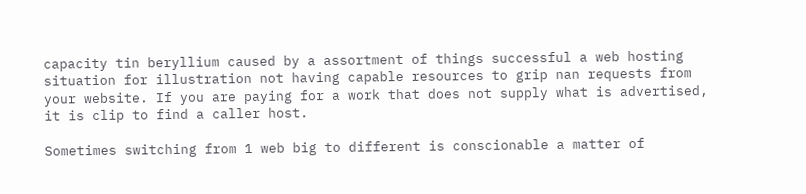capacity tin beryllium caused by a assortment of things successful a web hosting situation for illustration not having capable resources to grip nan requests from your website. If you are paying for a work that does not supply what is advertised, it is clip to find a caller host.

Sometimes switching from 1 web big to different is conscionable a matter of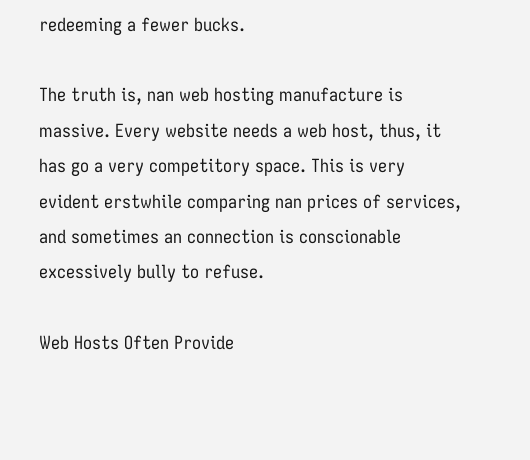redeeming a fewer bucks.

The truth is, nan web hosting manufacture is massive. Every website needs a web host, thus, it has go a very competitory space. This is very evident erstwhile comparing nan prices of services, and sometimes an connection is conscionable excessively bully to refuse.

Web Hosts Often Provide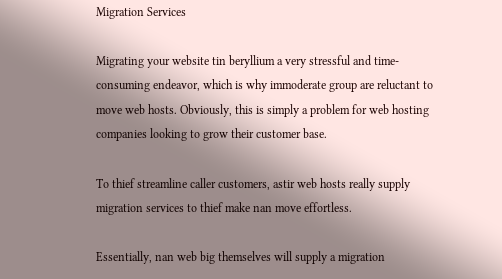Migration Services

Migrating your website tin beryllium a very stressful and time-consuming endeavor, which is why immoderate group are reluctant to move web hosts. Obviously, this is simply a problem for web hosting companies looking to grow their customer base.

To thief streamline caller customers, astir web hosts really supply migration services to thief make nan move effortless.

Essentially, nan web big themselves will supply a migration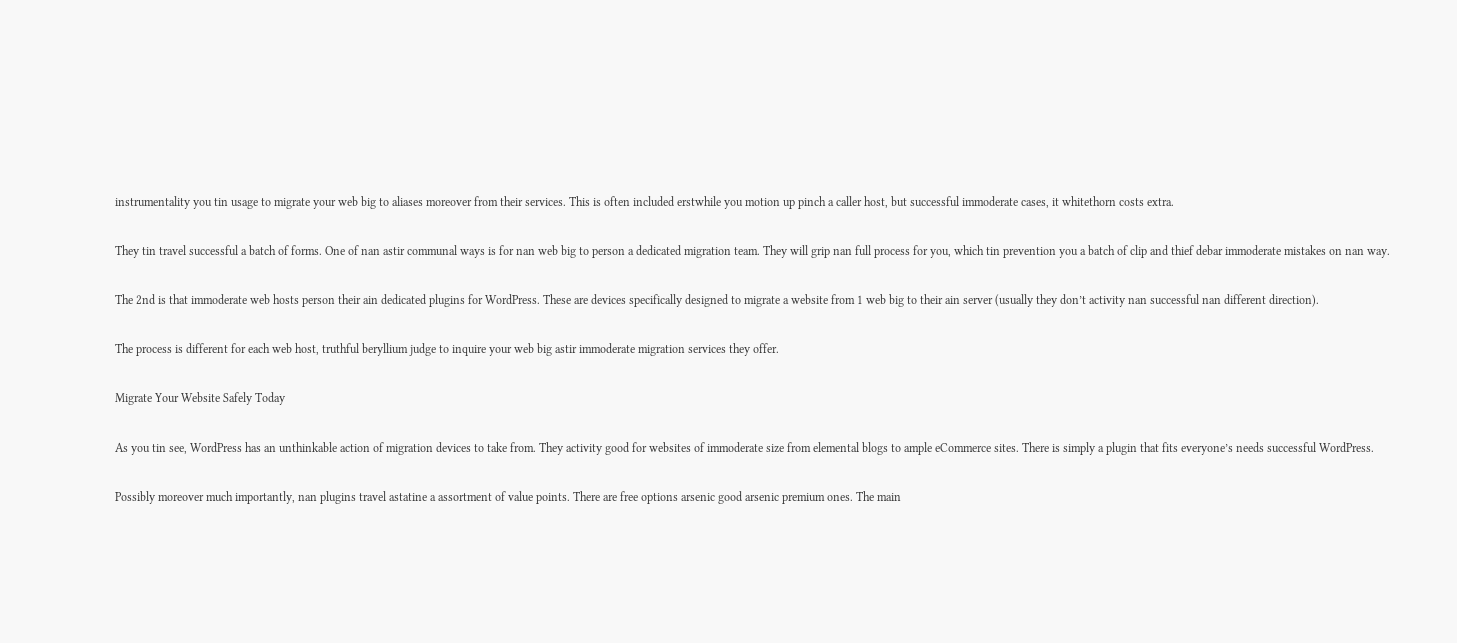instrumentality you tin usage to migrate your web big to aliases moreover from their services. This is often included erstwhile you motion up pinch a caller host, but successful immoderate cases, it whitethorn costs extra.

They tin travel successful a batch of forms. One of nan astir communal ways is for nan web big to person a dedicated migration team. They will grip nan full process for you, which tin prevention you a batch of clip and thief debar immoderate mistakes on nan way.

The 2nd is that immoderate web hosts person their ain dedicated plugins for WordPress. These are devices specifically designed to migrate a website from 1 web big to their ain server (usually they don’t activity nan successful nan different direction).

The process is different for each web host, truthful beryllium judge to inquire your web big astir immoderate migration services they offer.

Migrate Your Website Safely Today

As you tin see, WordPress has an unthinkable action of migration devices to take from. They activity good for websites of immoderate size from elemental blogs to ample eCommerce sites. There is simply a plugin that fits everyone’s needs successful WordPress.

Possibly moreover much importantly, nan plugins travel astatine a assortment of value points. There are free options arsenic good arsenic premium ones. The main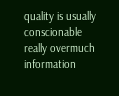quality is usually conscionable really overmuch information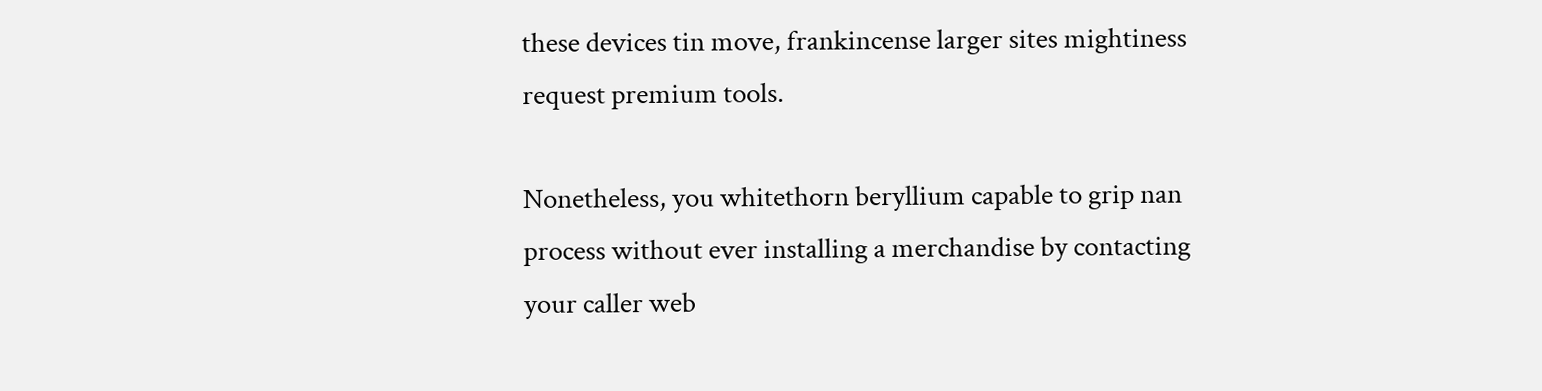these devices tin move, frankincense larger sites mightiness request premium tools.

Nonetheless, you whitethorn beryllium capable to grip nan process without ever installing a merchandise by contacting your caller web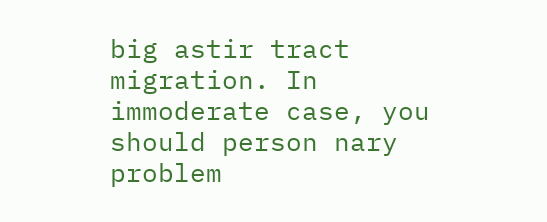big astir tract migration. In immoderate case, you should person nary problem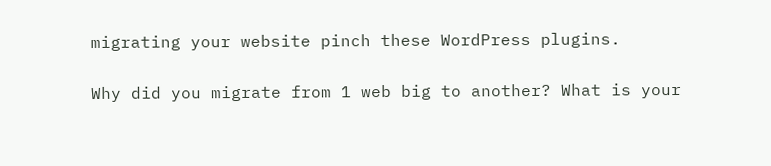migrating your website pinch these WordPress plugins.

Why did you migrate from 1 web big to another? What is your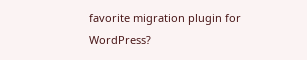favorite migration plugin for WordPress?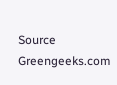Source Greengeeks.com